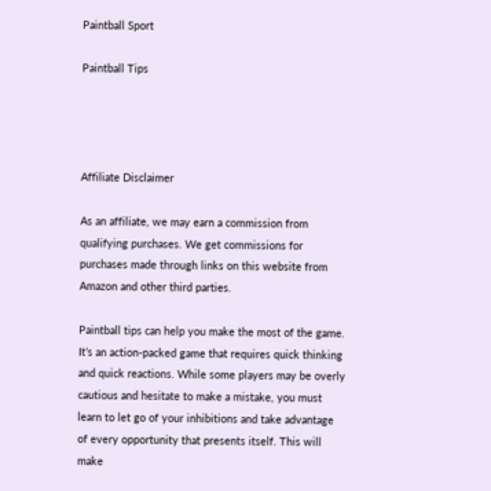Paintball Sport

Paintball Tips




Affiliate Disclaimer

As an affiliate, we may earn a commission from qualifying purchases. We get commissions for purchases made through links on this website from Amazon and other third parties.

Paintball tips can help you make the most of the game. It’s an action-packed game that requires quick thinking and quick reactions. While some players may be overly cautious and hesitate to make a mistake, you must learn to let go of your inhibitions and take advantage of every opportunity that presents itself. This will make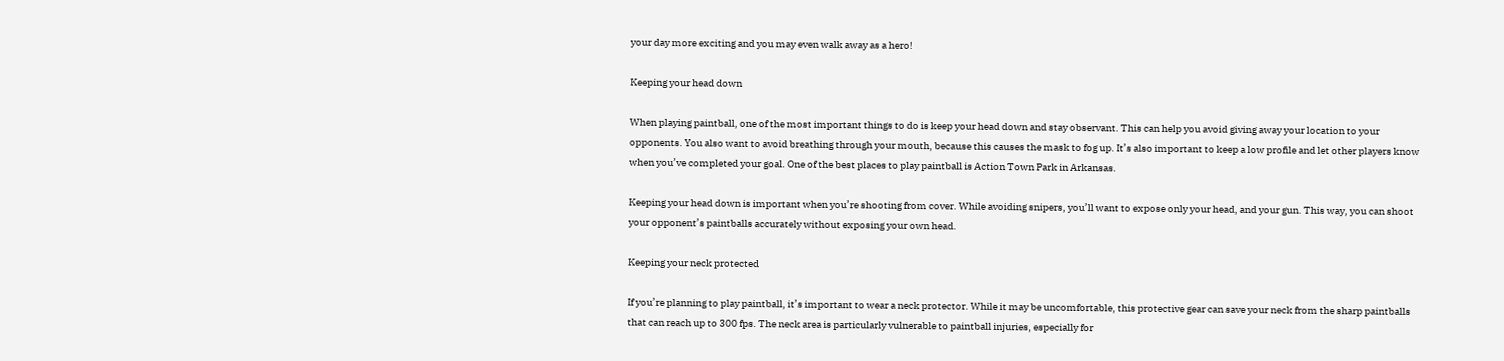your day more exciting and you may even walk away as a hero!

Keeping your head down

When playing paintball, one of the most important things to do is keep your head down and stay observant. This can help you avoid giving away your location to your opponents. You also want to avoid breathing through your mouth, because this causes the mask to fog up. It’s also important to keep a low profile and let other players know when you’ve completed your goal. One of the best places to play paintball is Action Town Park in Arkansas.

Keeping your head down is important when you’re shooting from cover. While avoiding snipers, you’ll want to expose only your head, and your gun. This way, you can shoot your opponent’s paintballs accurately without exposing your own head.

Keeping your neck protected

If you’re planning to play paintball, it’s important to wear a neck protector. While it may be uncomfortable, this protective gear can save your neck from the sharp paintballs that can reach up to 300 fps. The neck area is particularly vulnerable to paintball injuries, especially for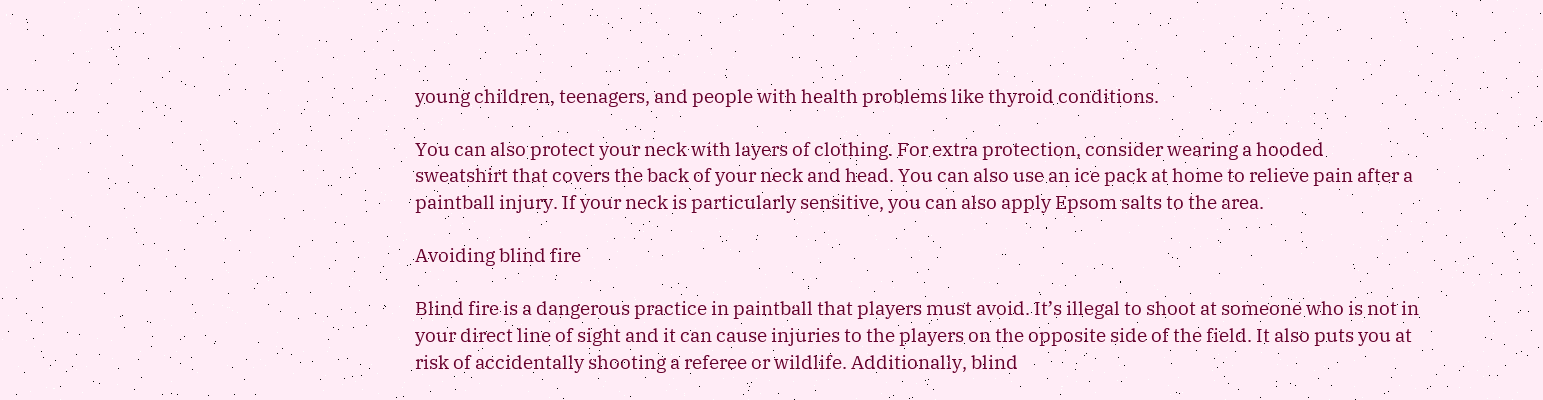young children, teenagers, and people with health problems like thyroid conditions.

You can also protect your neck with layers of clothing. For extra protection, consider wearing a hooded sweatshirt that covers the back of your neck and head. You can also use an ice pack at home to relieve pain after a paintball injury. If your neck is particularly sensitive, you can also apply Epsom salts to the area.

Avoiding blind fire

Blind fire is a dangerous practice in paintball that players must avoid. It’s illegal to shoot at someone who is not in your direct line of sight and it can cause injuries to the players on the opposite side of the field. It also puts you at risk of accidentally shooting a referee or wildlife. Additionally, blind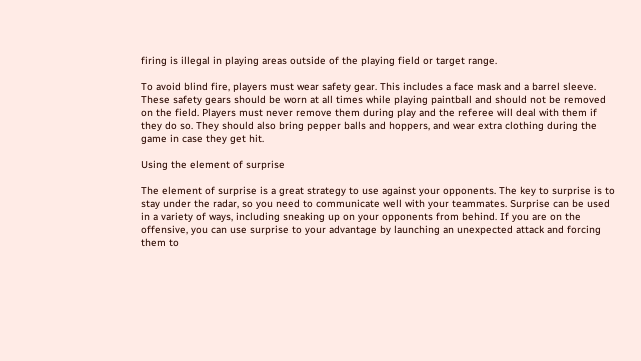firing is illegal in playing areas outside of the playing field or target range.

To avoid blind fire, players must wear safety gear. This includes a face mask and a barrel sleeve. These safety gears should be worn at all times while playing paintball and should not be removed on the field. Players must never remove them during play and the referee will deal with them if they do so. They should also bring pepper balls and hoppers, and wear extra clothing during the game in case they get hit.

Using the element of surprise

The element of surprise is a great strategy to use against your opponents. The key to surprise is to stay under the radar, so you need to communicate well with your teammates. Surprise can be used in a variety of ways, including sneaking up on your opponents from behind. If you are on the offensive, you can use surprise to your advantage by launching an unexpected attack and forcing them to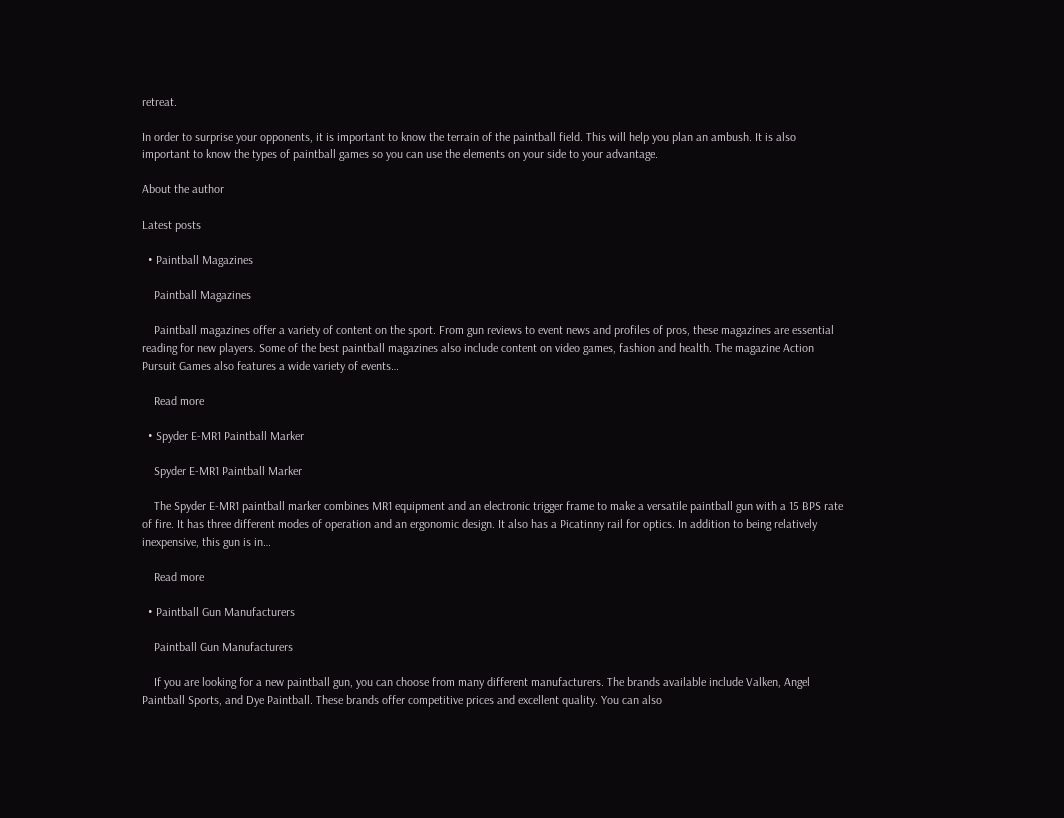retreat.

In order to surprise your opponents, it is important to know the terrain of the paintball field. This will help you plan an ambush. It is also important to know the types of paintball games so you can use the elements on your side to your advantage.

About the author

Latest posts

  • Paintball Magazines

    Paintball Magazines

    Paintball magazines offer a variety of content on the sport. From gun reviews to event news and profiles of pros, these magazines are essential reading for new players. Some of the best paintball magazines also include content on video games, fashion and health. The magazine Action Pursuit Games also features a wide variety of events…

    Read more

  • Spyder E-MR1 Paintball Marker

    Spyder E-MR1 Paintball Marker

    The Spyder E-MR1 paintball marker combines MR1 equipment and an electronic trigger frame to make a versatile paintball gun with a 15 BPS rate of fire. It has three different modes of operation and an ergonomic design. It also has a Picatinny rail for optics. In addition to being relatively inexpensive, this gun is in…

    Read more

  • Paintball Gun Manufacturers

    Paintball Gun Manufacturers

    If you are looking for a new paintball gun, you can choose from many different manufacturers. The brands available include Valken, Angel Paintball Sports, and Dye Paintball. These brands offer competitive prices and excellent quality. You can also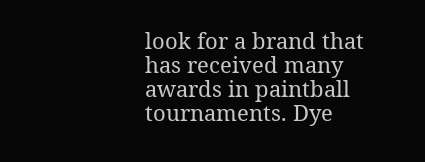look for a brand that has received many awards in paintball tournaments. Dye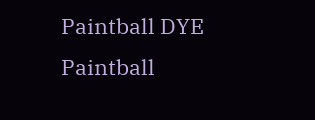Paintball DYE Paintball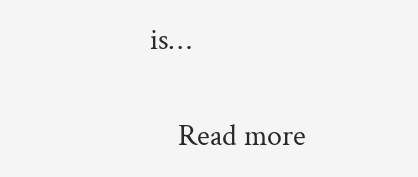is…

    Read more